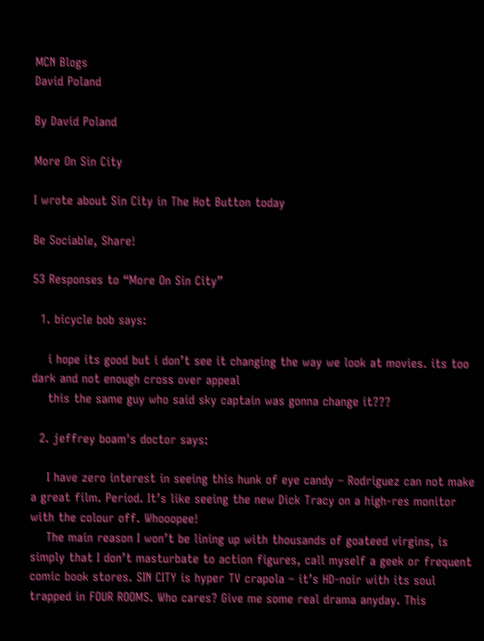MCN Blogs
David Poland

By David Poland

More On Sin City

I wrote about Sin City in The Hot Button today

Be Sociable, Share!

53 Responses to “More On Sin City”

  1. bicycle bob says:

    i hope its good but i don’t see it changing the way we look at movies. its too dark and not enough cross over appeal
    this the same guy who said sky captain was gonna change it???

  2. jeffrey boam's doctor says:

    I have zero interest in seeing this hunk of eye candy – Rodriguez can not make a great film. Period. It’s like seeing the new Dick Tracy on a high-res monitor with the colour off. Whooopee!
    The main reason I won’t be lining up with thousands of goateed virgins, is simply that I don’t masturbate to action figures, call myself a geek or frequent comic book stores. SIN CITY is hyper TV crapola – it’s HD-noir with its soul trapped in FOUR ROOMS. Who cares? Give me some real drama anyday. This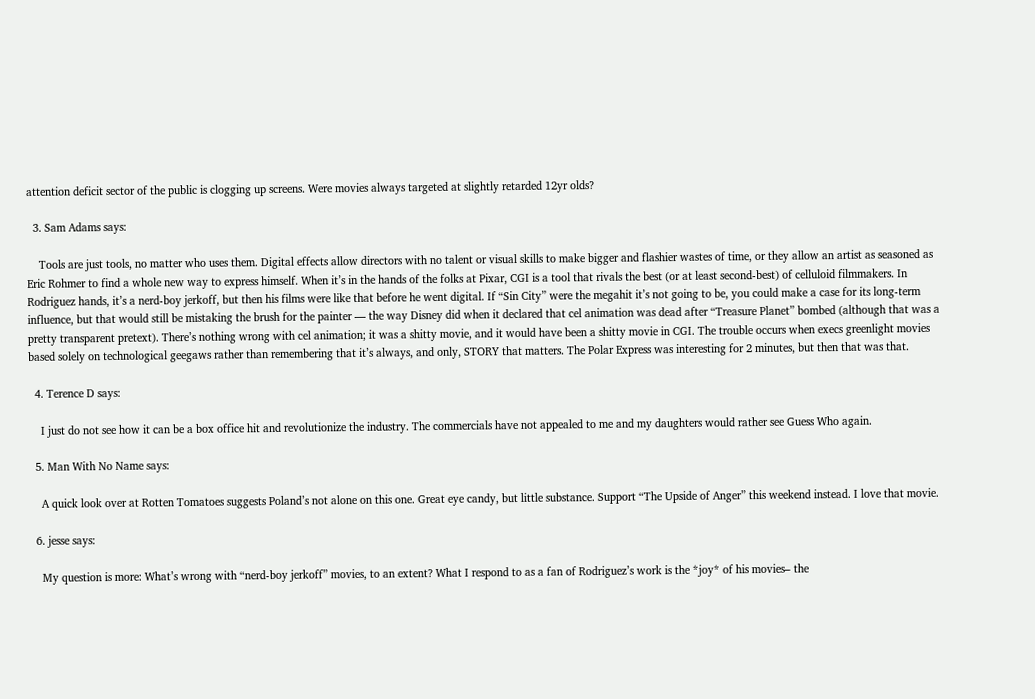attention deficit sector of the public is clogging up screens. Were movies always targeted at slightly retarded 12yr olds?

  3. Sam Adams says:

    Tools are just tools, no matter who uses them. Digital effects allow directors with no talent or visual skills to make bigger and flashier wastes of time, or they allow an artist as seasoned as Eric Rohmer to find a whole new way to express himself. When it’s in the hands of the folks at Pixar, CGI is a tool that rivals the best (or at least second-best) of celluloid filmmakers. In Rodriguez hands, it’s a nerd-boy jerkoff, but then his films were like that before he went digital. If “Sin City” were the megahit it’s not going to be, you could make a case for its long-term influence, but that would still be mistaking the brush for the painter — the way Disney did when it declared that cel animation was dead after “Treasure Planet” bombed (although that was a pretty transparent pretext). There’s nothing wrong with cel animation; it was a shitty movie, and it would have been a shitty movie in CGI. The trouble occurs when execs greenlight movies based solely on technological geegaws rather than remembering that it’s always, and only, STORY that matters. The Polar Express was interesting for 2 minutes, but then that was that.

  4. Terence D says:

    I just do not see how it can be a box office hit and revolutionize the industry. The commercials have not appealed to me and my daughters would rather see Guess Who again.

  5. Man With No Name says:

    A quick look over at Rotten Tomatoes suggests Poland’s not alone on this one. Great eye candy, but little substance. Support “The Upside of Anger” this weekend instead. I love that movie.

  6. jesse says:

    My question is more: What’s wrong with “nerd-boy jerkoff” movies, to an extent? What I respond to as a fan of Rodriguez’s work is the *joy* of his movies– the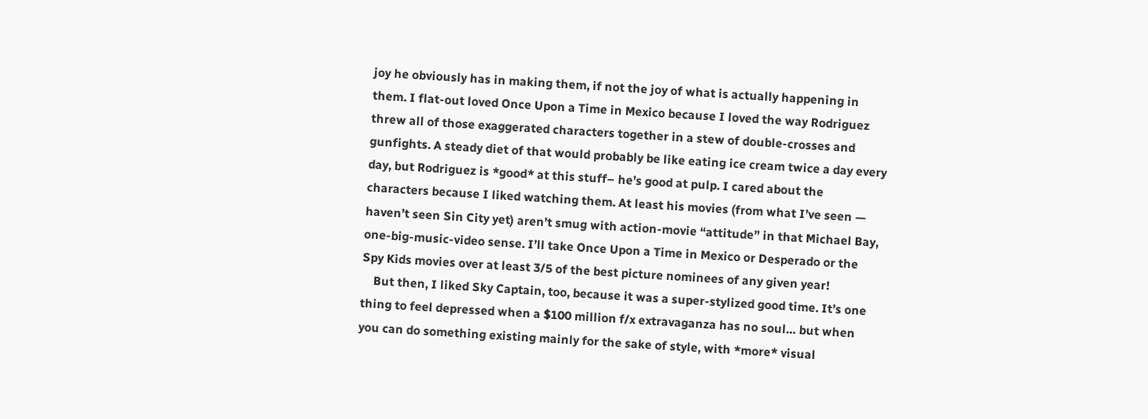joy he obviously has in making them, if not the joy of what is actually happening in them. I flat-out loved Once Upon a Time in Mexico because I loved the way Rodriguez threw all of those exaggerated characters together in a stew of double-crosses and gunfights. A steady diet of that would probably be like eating ice cream twice a day every day, but Rodriguez is *good* at this stuff– he’s good at pulp. I cared about the characters because I liked watching them. At least his movies (from what I’ve seen — haven’t seen Sin City yet) aren’t smug with action-movie “attitude” in that Michael Bay, one-big-music-video sense. I’ll take Once Upon a Time in Mexico or Desperado or the Spy Kids movies over at least 3/5 of the best picture nominees of any given year!
    But then, I liked Sky Captain, too, because it was a super-stylized good time. It’s one thing to feel depressed when a $100 million f/x extravaganza has no soul… but when you can do something existing mainly for the sake of style, with *more* visual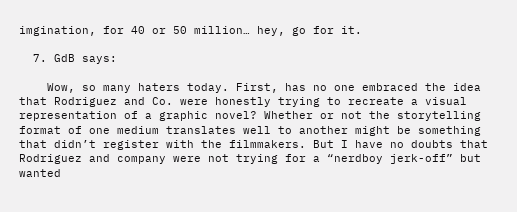imgination, for 40 or 50 million… hey, go for it.

  7. GdB says:

    Wow, so many haters today. First, has no one embraced the idea that Rodriguez and Co. were honestly trying to recreate a visual representation of a graphic novel? Whether or not the storytelling format of one medium translates well to another might be something that didn’t register with the filmmakers. But I have no doubts that Rodriguez and company were not trying for a “nerdboy jerk-off” but wanted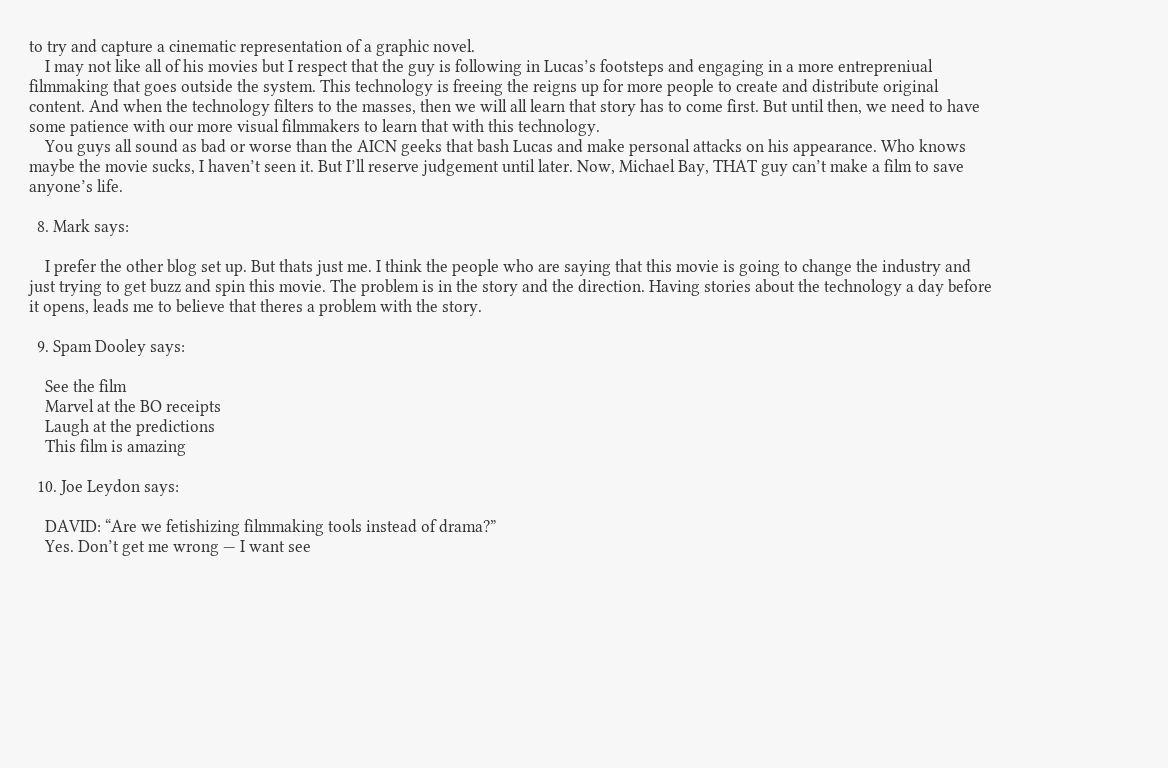to try and capture a cinematic representation of a graphic novel.
    I may not like all of his movies but I respect that the guy is following in Lucas’s footsteps and engaging in a more entrepreniual filmmaking that goes outside the system. This technology is freeing the reigns up for more people to create and distribute original content. And when the technology filters to the masses, then we will all learn that story has to come first. But until then, we need to have some patience with our more visual filmmakers to learn that with this technology.
    You guys all sound as bad or worse than the AICN geeks that bash Lucas and make personal attacks on his appearance. Who knows maybe the movie sucks, I haven’t seen it. But I’ll reserve judgement until later. Now, Michael Bay, THAT guy can’t make a film to save anyone’s life.

  8. Mark says:

    I prefer the other blog set up. But thats just me. I think the people who are saying that this movie is going to change the industry and just trying to get buzz and spin this movie. The problem is in the story and the direction. Having stories about the technology a day before it opens, leads me to believe that theres a problem with the story.

  9. Spam Dooley says:

    See the film
    Marvel at the BO receipts
    Laugh at the predictions
    This film is amazing

  10. Joe Leydon says:

    DAVID: “Are we fetishizing filmmaking tools instead of drama?”
    Yes. Don’t get me wrong — I want see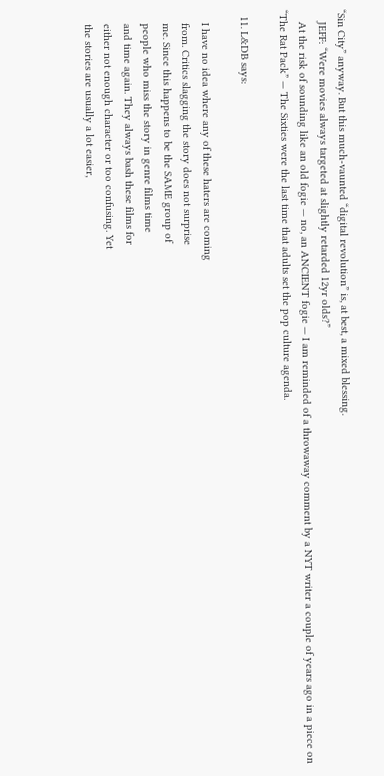“Sin City” anyway. But this much-vaunted “digital revolution” is, at best, a mixed blessing.
    JEFF: “Were movies always targeted at slightly retarded 12yr olds?”
    At the risk of sounding like an old fogie — no, an ANCIENT fogie — I am reminded of a throwaway comment by a NYT writer a couple of years ago in a piece on “The Rat Pack” — The Sixties were the last time that adults set the pop culture agenda.

  11. L&DB says:

    I have no idea where any of these haters are coming
    from. Critics slagging the story does not surprise
    me. Since this happens to be the SAME group of
    people who miss the story in genre films time
    and time again. They always bash these films for
    either not enough character or too confusing. Yet
    the stories are usually a lot easier,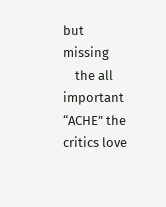but missing
    the all important “ACHE” the critics love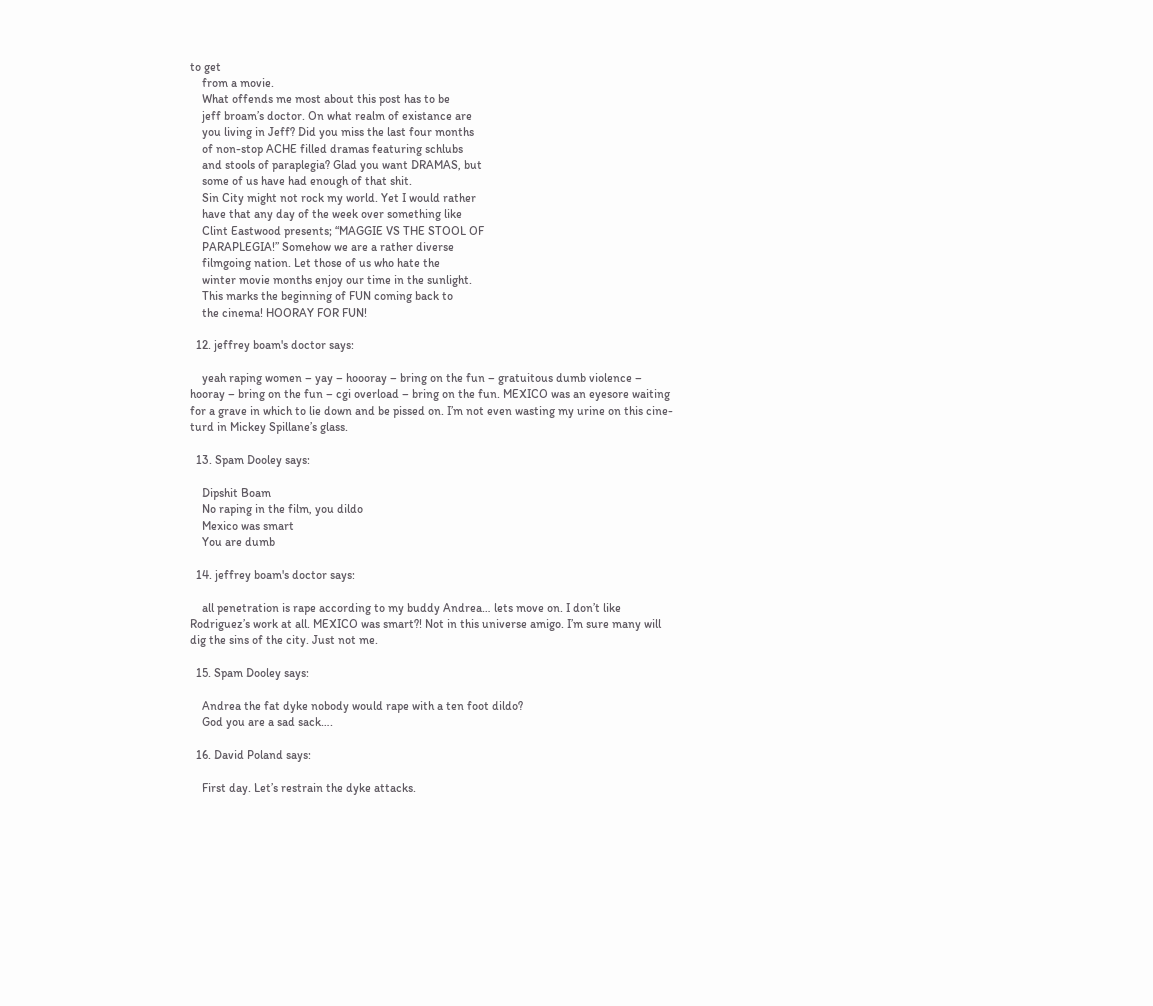to get
    from a movie.
    What offends me most about this post has to be
    jeff broam’s doctor. On what realm of existance are
    you living in Jeff? Did you miss the last four months
    of non-stop ACHE filled dramas featuring schlubs
    and stools of paraplegia? Glad you want DRAMAS, but
    some of us have had enough of that shit.
    Sin City might not rock my world. Yet I would rather
    have that any day of the week over something like
    Clint Eastwood presents; “MAGGIE VS THE STOOL OF
    PARAPLEGIA!” Somehow we are a rather diverse
    filmgoing nation. Let those of us who hate the
    winter movie months enjoy our time in the sunlight.
    This marks the beginning of FUN coming back to
    the cinema! HOORAY FOR FUN!

  12. jeffrey boam's doctor says:

    yeah raping women – yay – hoooray – bring on the fun – gratuitous dumb violence – hooray – bring on the fun – cgi overload – bring on the fun. MEXICO was an eyesore waiting for a grave in which to lie down and be pissed on. I’m not even wasting my urine on this cine-turd in Mickey Spillane’s glass.

  13. Spam Dooley says:

    Dipshit Boam
    No raping in the film, you dildo
    Mexico was smart
    You are dumb

  14. jeffrey boam's doctor says:

    all penetration is rape according to my buddy Andrea… lets move on. I don’t like Rodriguez’s work at all. MEXICO was smart?! Not in this universe amigo. I’m sure many will dig the sins of the city. Just not me.

  15. Spam Dooley says:

    Andrea the fat dyke nobody would rape with a ten foot dildo?
    God you are a sad sack….

  16. David Poland says:

    First day. Let’s restrain the dyke attacks.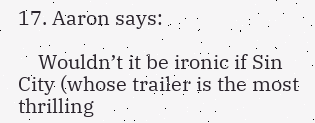17. Aaron says:

    Wouldn’t it be ironic if Sin City (whose trailer is the most thrilling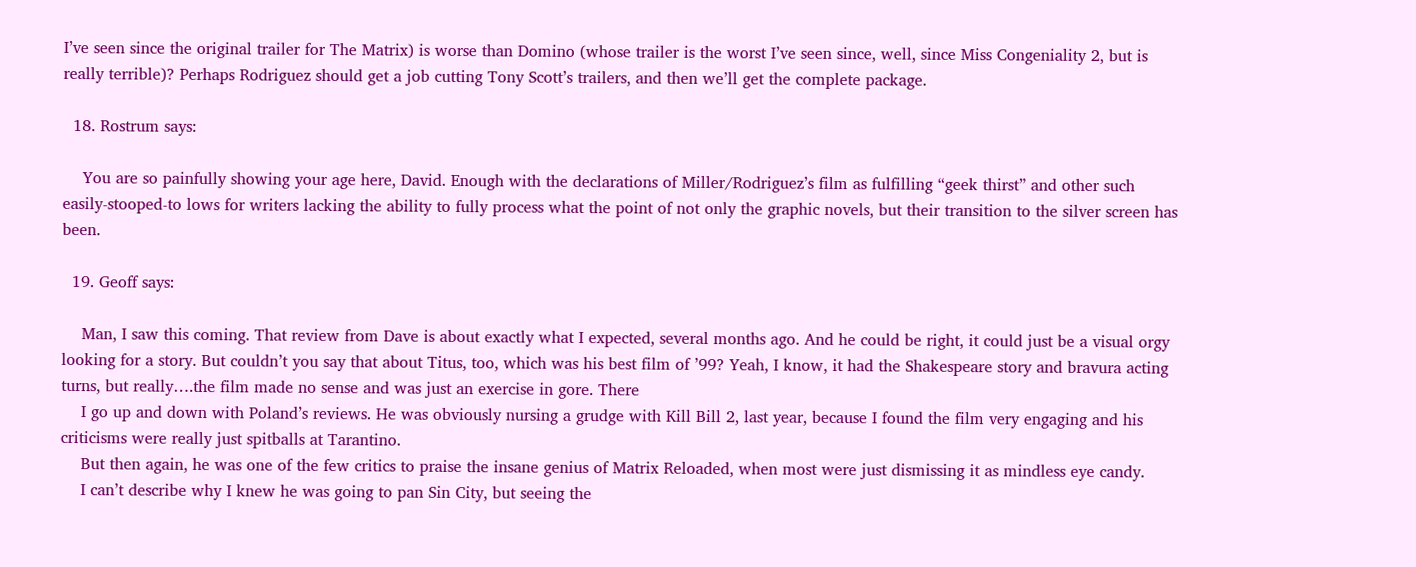I’ve seen since the original trailer for The Matrix) is worse than Domino (whose trailer is the worst I’ve seen since, well, since Miss Congeniality 2, but is really terrible)? Perhaps Rodriguez should get a job cutting Tony Scott’s trailers, and then we’ll get the complete package.

  18. Rostrum says:

    You are so painfully showing your age here, David. Enough with the declarations of Miller/Rodriguez’s film as fulfilling “geek thirst” and other such easily-stooped-to lows for writers lacking the ability to fully process what the point of not only the graphic novels, but their transition to the silver screen has been.

  19. Geoff says:

    Man, I saw this coming. That review from Dave is about exactly what I expected, several months ago. And he could be right, it could just be a visual orgy looking for a story. But couldn’t you say that about Titus, too, which was his best film of ’99? Yeah, I know, it had the Shakespeare story and bravura acting turns, but really….the film made no sense and was just an exercise in gore. There
    I go up and down with Poland’s reviews. He was obviously nursing a grudge with Kill Bill 2, last year, because I found the film very engaging and his criticisms were really just spitballs at Tarantino.
    But then again, he was one of the few critics to praise the insane genius of Matrix Reloaded, when most were just dismissing it as mindless eye candy.
    I can’t describe why I knew he was going to pan Sin City, but seeing the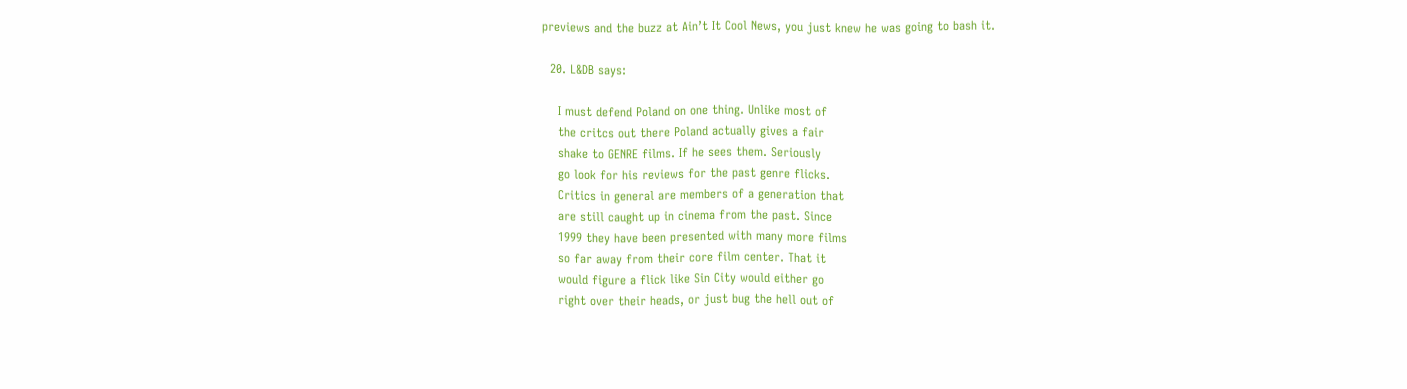previews and the buzz at Ain’t It Cool News, you just knew he was going to bash it.

  20. L&DB says:

    I must defend Poland on one thing. Unlike most of
    the critcs out there Poland actually gives a fair
    shake to GENRE films. If he sees them. Seriously
    go look for his reviews for the past genre flicks.
    Critics in general are members of a generation that
    are still caught up in cinema from the past. Since
    1999 they have been presented with many more films
    so far away from their core film center. That it
    would figure a flick like Sin City would either go
    right over their heads, or just bug the hell out of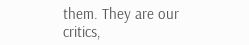them. They are our critics,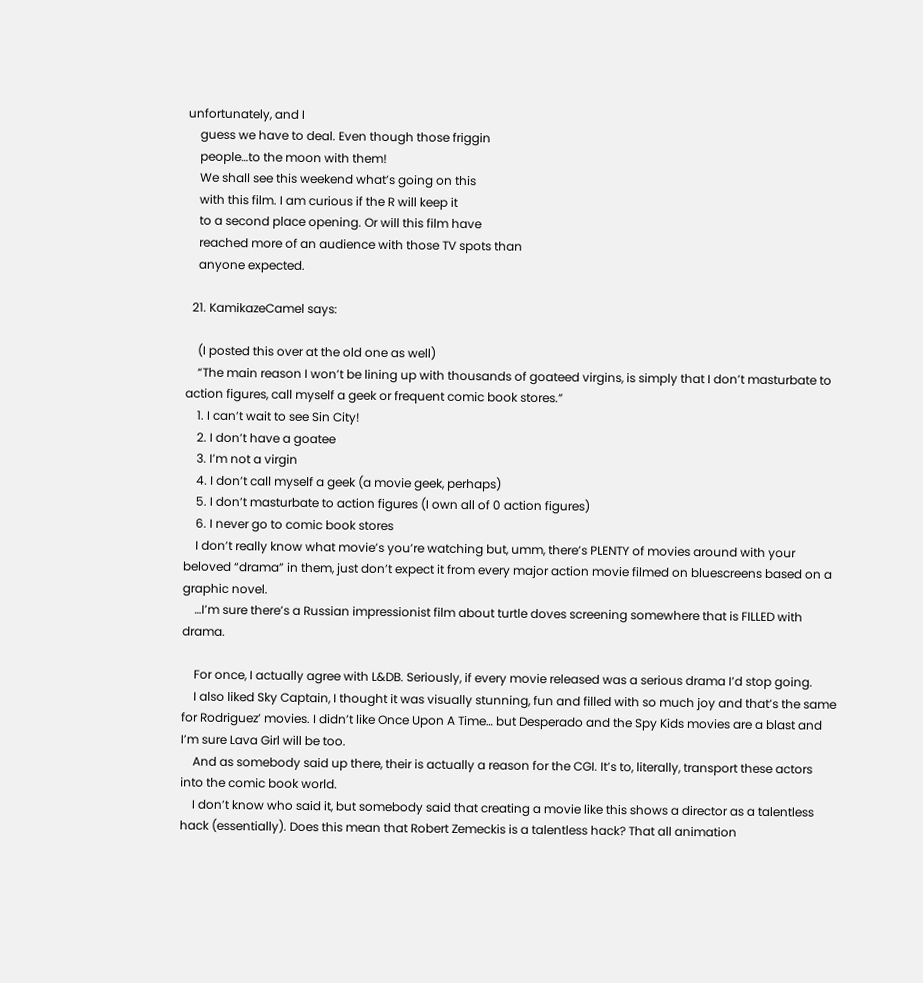unfortunately, and I
    guess we have to deal. Even though those friggin
    people…to the moon with them!
    We shall see this weekend what’s going on this
    with this film. I am curious if the R will keep it
    to a second place opening. Or will this film have
    reached more of an audience with those TV spots than
    anyone expected.

  21. KamikazeCamel says:

    (I posted this over at the old one as well)
    “The main reason I won’t be lining up with thousands of goateed virgins, is simply that I don’t masturbate to action figures, call myself a geek or frequent comic book stores.”
    1. I can’t wait to see Sin City!
    2. I don’t have a goatee
    3. I’m not a virgin
    4. I don’t call myself a geek (a movie geek, perhaps)
    5. I don’t masturbate to action figures (I own all of 0 action figures)
    6. I never go to comic book stores
    I don’t really know what movie’s you’re watching but, umm, there’s PLENTY of movies around with your beloved “drama” in them, just don’t expect it from every major action movie filmed on bluescreens based on a graphic novel.
    …I’m sure there’s a Russian impressionist film about turtle doves screening somewhere that is FILLED with drama.

    For once, I actually agree with L&DB. Seriously, if every movie released was a serious drama I’d stop going.
    I also liked Sky Captain, I thought it was visually stunning, fun and filled with so much joy and that’s the same for Rodriguez’ movies. I didn’t like Once Upon A Time… but Desperado and the Spy Kids movies are a blast and I’m sure Lava Girl will be too.
    And as somebody said up there, their is actually a reason for the CGI. It’s to, literally, transport these actors into the comic book world.
    I don’t know who said it, but somebody said that creating a movie like this shows a director as a talentless hack (essentially). Does this mean that Robert Zemeckis is a talentless hack? That all animation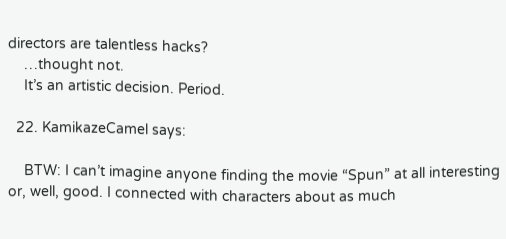directors are talentless hacks?
    …thought not.
    It’s an artistic decision. Period.

  22. KamikazeCamel says:

    BTW: I can’t imagine anyone finding the movie “Spun” at all interesting or, well, good. I connected with characters about as much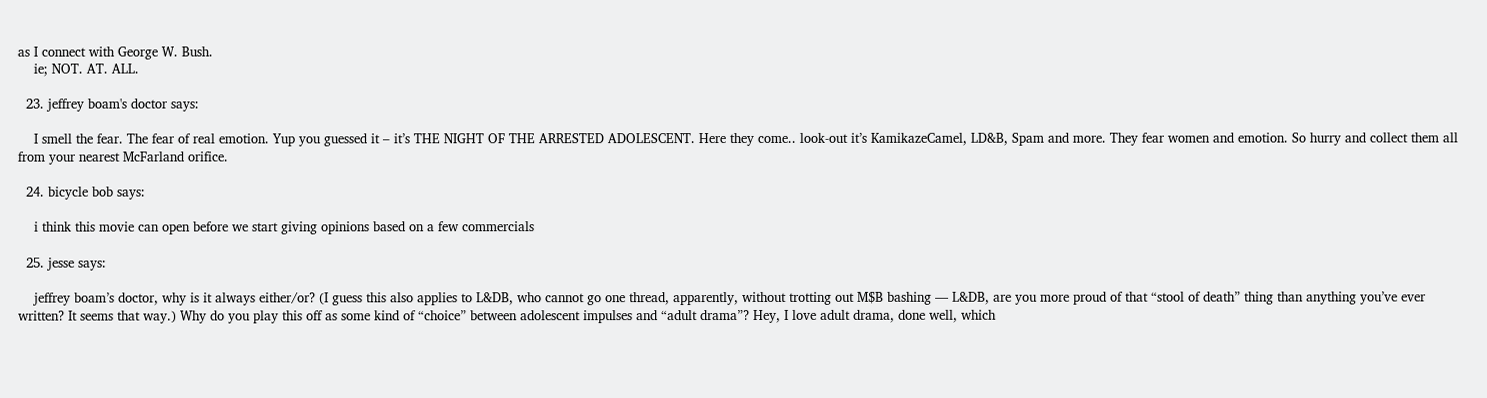as I connect with George W. Bush.
    ie; NOT. AT. ALL.

  23. jeffrey boam's doctor says:

    I smell the fear. The fear of real emotion. Yup you guessed it – it’s THE NIGHT OF THE ARRESTED ADOLESCENT. Here they come.. look-out it’s KamikazeCamel, LD&B, Spam and more. They fear women and emotion. So hurry and collect them all from your nearest McFarland orifice.

  24. bicycle bob says:

    i think this movie can open before we start giving opinions based on a few commercials

  25. jesse says:

    jeffrey boam’s doctor, why is it always either/or? (I guess this also applies to L&DB, who cannot go one thread, apparently, without trotting out M$B bashing — L&DB, are you more proud of that “stool of death” thing than anything you’ve ever written? It seems that way.) Why do you play this off as some kind of “choice” between adolescent impulses and “adult drama”? Hey, I love adult drama, done well, which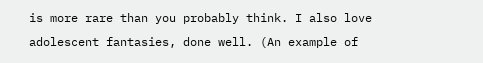is more rare than you probably think. I also love adolescent fantasies, done well. (An example of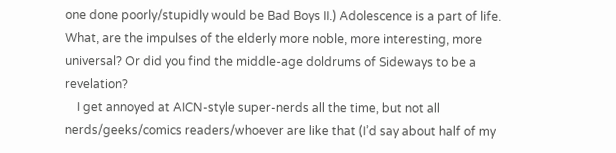one done poorly/stupidly would be Bad Boys II.) Adolescence is a part of life. What, are the impulses of the elderly more noble, more interesting, more universal? Or did you find the middle-age doldrums of Sideways to be a revelation?
    I get annoyed at AICN-style super-nerds all the time, but not all nerds/geeks/comics readers/whoever are like that (I’d say about half of my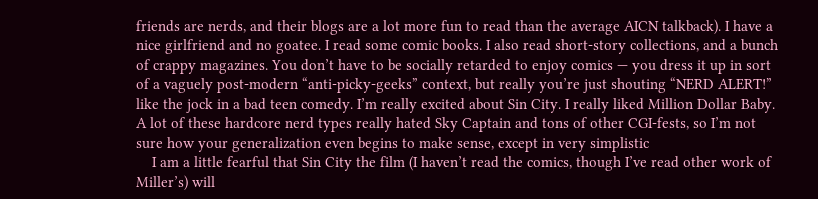friends are nerds, and their blogs are a lot more fun to read than the average AICN talkback). I have a nice girlfriend and no goatee. I read some comic books. I also read short-story collections, and a bunch of crappy magazines. You don’t have to be socially retarded to enjoy comics — you dress it up in sort of a vaguely post-modern “anti-picky-geeks” context, but really you’re just shouting “NERD ALERT!” like the jock in a bad teen comedy. I’m really excited about Sin City. I really liked Million Dollar Baby. A lot of these hardcore nerd types really hated Sky Captain and tons of other CGI-fests, so I’m not sure how your generalization even begins to make sense, except in very simplistic
    I am a little fearful that Sin City the film (I haven’t read the comics, though I’ve read other work of Miller’s) will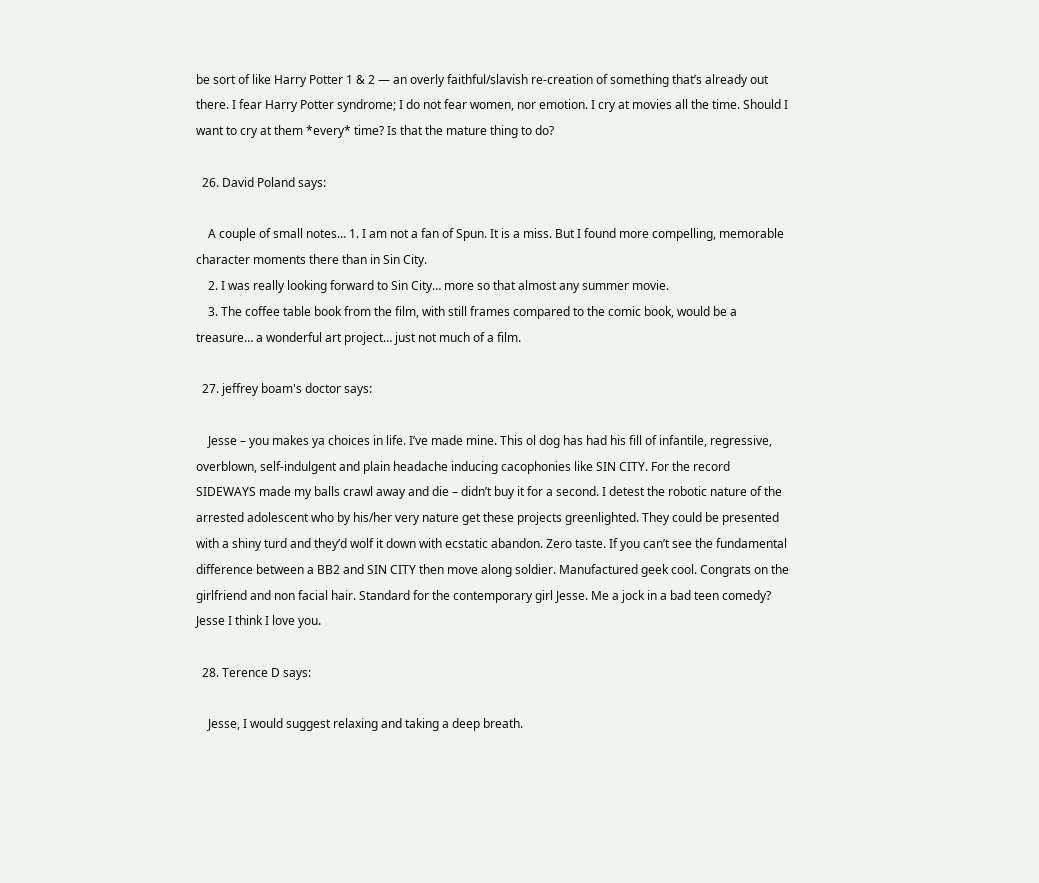be sort of like Harry Potter 1 & 2 — an overly faithful/slavish re-creation of something that’s already out there. I fear Harry Potter syndrome; I do not fear women, nor emotion. I cry at movies all the time. Should I want to cry at them *every* time? Is that the mature thing to do?

  26. David Poland says:

    A couple of small notes… 1. I am not a fan of Spun. It is a miss. But I found more compelling, memorable character moments there than in Sin City.
    2. I was really looking forward to Sin City… more so that almost any summer movie.
    3. The coffee table book from the film, with still frames compared to the comic book, would be a treasure… a wonderful art project… just not much of a film.

  27. jeffrey boam's doctor says:

    Jesse – you makes ya choices in life. I’ve made mine. This ol dog has had his fill of infantile, regressive, overblown, self-indulgent and plain headache inducing cacophonies like SIN CITY. For the record SIDEWAYS made my balls crawl away and die – didn’t buy it for a second. I detest the robotic nature of the arrested adolescent who by his/her very nature get these projects greenlighted. They could be presented with a shiny turd and they’d wolf it down with ecstatic abandon. Zero taste. If you can’t see the fundamental difference between a BB2 and SIN CITY then move along soldier. Manufactured geek cool. Congrats on the girlfriend and non facial hair. Standard for the contemporary girl Jesse. Me a jock in a bad teen comedy? Jesse I think I love you.

  28. Terence D says:

    Jesse, I would suggest relaxing and taking a deep breath.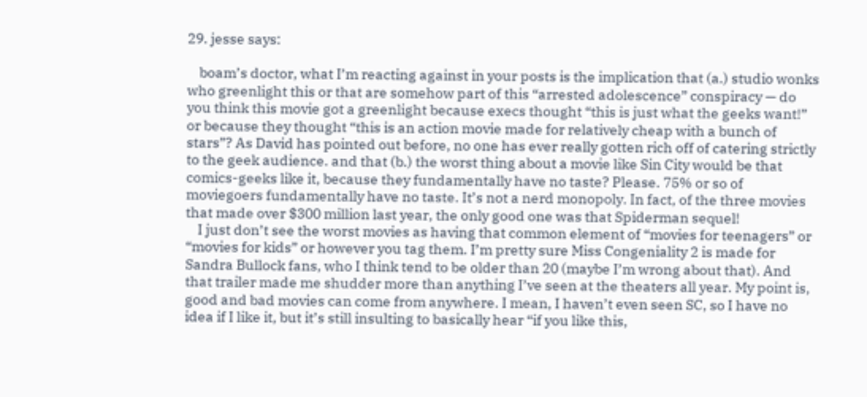29. jesse says:

    boam’s doctor, what I’m reacting against in your posts is the implication that (a.) studio wonks who greenlight this or that are somehow part of this “arrested adolescence” conspiracy — do you think this movie got a greenlight because execs thought “this is just what the geeks want!” or because they thought “this is an action movie made for relatively cheap with a bunch of stars”? As David has pointed out before, no one has ever really gotten rich off of catering strictly to the geek audience. and that (b.) the worst thing about a movie like Sin City would be that comics-geeks like it, because they fundamentally have no taste? Please. 75% or so of moviegoers fundamentally have no taste. It’s not a nerd monopoly. In fact, of the three movies that made over $300 million last year, the only good one was that Spiderman sequel!
    I just don’t see the worst movies as having that common element of “movies for teenagers” or “movies for kids” or however you tag them. I’m pretty sure Miss Congeniality 2 is made for Sandra Bullock fans, who I think tend to be older than 20 (maybe I’m wrong about that). And that trailer made me shudder more than anything I’ve seen at the theaters all year. My point is, good and bad movies can come from anywhere. I mean, I haven’t even seen SC, so I have no idea if I like it, but it’s still insulting to basically hear “if you like this,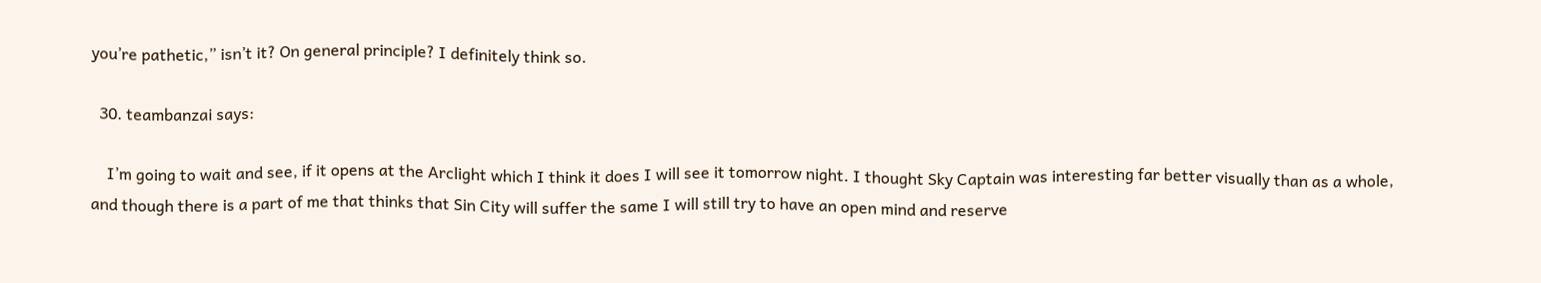you’re pathetic,” isn’t it? On general principle? I definitely think so.

  30. teambanzai says:

    I’m going to wait and see, if it opens at the Arclight which I think it does I will see it tomorrow night. I thought Sky Captain was interesting far better visually than as a whole, and though there is a part of me that thinks that Sin City will suffer the same I will still try to have an open mind and reserve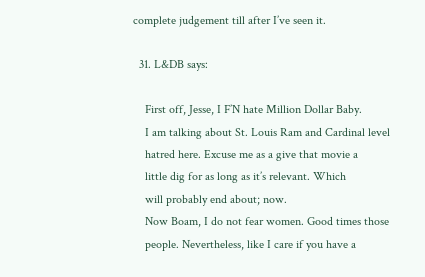complete judgement till after I’ve seen it.

  31. L&DB says:

    First off, Jesse, I F’N hate Million Dollar Baby.
    I am talking about St. Louis Ram and Cardinal level
    hatred here. Excuse me as a give that movie a
    little dig for as long as it’s relevant. Which
    will probably end about; now.
    Now Boam, I do not fear women. Good times those
    people. Nevertheless, like I care if you have a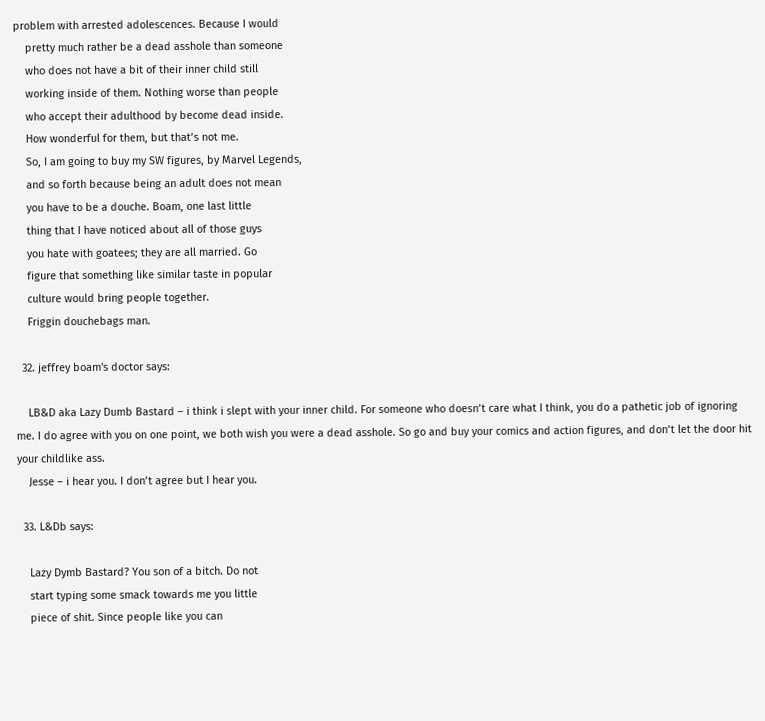problem with arrested adolescences. Because I would
    pretty much rather be a dead asshole than someone
    who does not have a bit of their inner child still
    working inside of them. Nothing worse than people
    who accept their adulthood by become dead inside.
    How wonderful for them, but that’s not me.
    So, I am going to buy my SW figures, by Marvel Legends,
    and so forth because being an adult does not mean
    you have to be a douche. Boam, one last little
    thing that I have noticed about all of those guys
    you hate with goatees; they are all married. Go
    figure that something like similar taste in popular
    culture would bring people together.
    Friggin douchebags man.

  32. jeffrey boam's doctor says:

    LB&D aka Lazy Dumb Bastard – i think i slept with your inner child. For someone who doesn’t care what I think, you do a pathetic job of ignoring me. I do agree with you on one point, we both wish you were a dead asshole. So go and buy your comics and action figures, and don’t let the door hit your childlike ass.
    Jesse – i hear you. I don’t agree but I hear you.

  33. L&Db says:

    Lazy Dymb Bastard? You son of a bitch. Do not
    start typing some smack towards me you little
    piece of shit. Since people like you can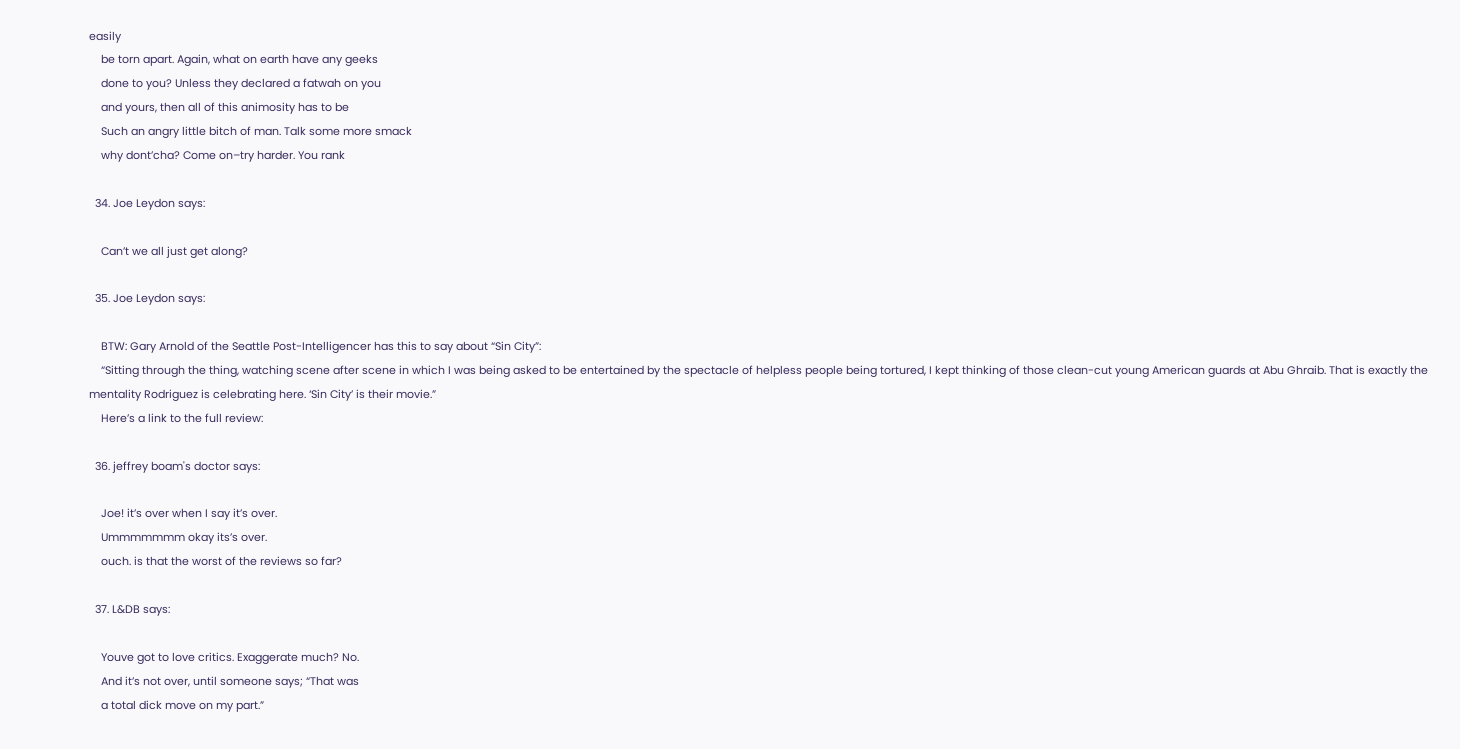easily
    be torn apart. Again, what on earth have any geeks
    done to you? Unless they declared a fatwah on you
    and yours, then all of this animosity has to be
    Such an angry little bitch of man. Talk some more smack
    why dont’cha? Come on–try harder. You rank

  34. Joe Leydon says:

    Can’t we all just get along?

  35. Joe Leydon says:

    BTW: Gary Arnold of the Seattle Post-Intelligencer has this to say about “Sin City”:
    “Sitting through the thing, watching scene after scene in which I was being asked to be entertained by the spectacle of helpless people being tortured, I kept thinking of those clean-cut young American guards at Abu Ghraib. That is exactly the mentality Rodriguez is celebrating here. ‘Sin City’ is their movie.”
    Here’s a link to the full review:

  36. jeffrey boam's doctor says:

    Joe! it’s over when I say it’s over.
    Ummmmmmm okay its’s over.
    ouch. is that the worst of the reviews so far?

  37. L&DB says:

    Youve got to love critics. Exaggerate much? No.
    And it’s not over, until someone says; “That was
    a total dick move on my part.”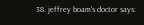38. jeffrey boam's doctor says: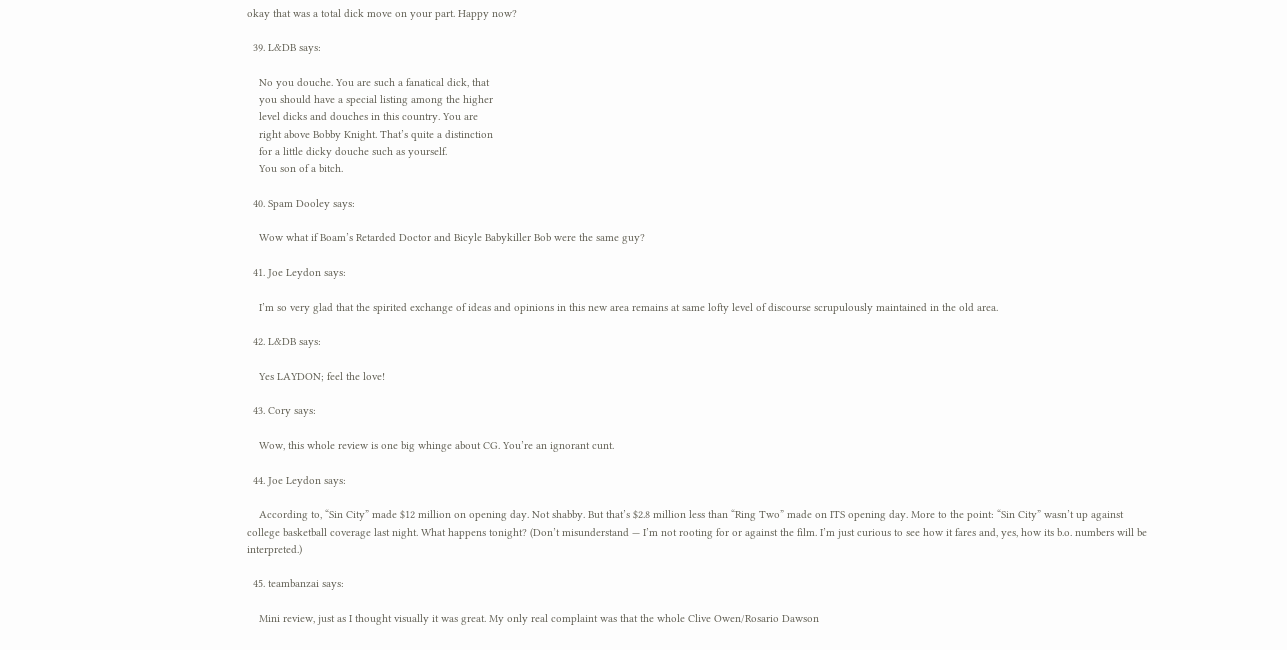okay that was a total dick move on your part. Happy now?

  39. L&DB says:

    No you douche. You are such a fanatical dick, that
    you should have a special listing among the higher
    level dicks and douches in this country. You are
    right above Bobby Knight. That’s quite a distinction
    for a little dicky douche such as yourself.
    You son of a bitch.

  40. Spam Dooley says:

    Wow what if Boam’s Retarded Doctor and Bicyle Babykiller Bob were the same guy?

  41. Joe Leydon says:

    I’m so very glad that the spirited exchange of ideas and opinions in this new area remains at same lofty level of discourse scrupulously maintained in the old area.

  42. L&DB says:

    Yes LAYDON; feel the love!

  43. Cory says:

    Wow, this whole review is one big whinge about CG. You’re an ignorant cunt.

  44. Joe Leydon says:

    According to, “Sin City” made $12 million on opening day. Not shabby. But that’s $2.8 million less than “Ring Two” made on ITS opening day. More to the point: “Sin City” wasn’t up against college basketball coverage last night. What happens tonight? (Don’t misunderstand — I’m not rooting for or against the film. I’m just curious to see how it fares and, yes, how its b.o. numbers will be interpreted.)

  45. teambanzai says:

    Mini review, just as I thought visually it was great. My only real complaint was that the whole Clive Owen/Rosario Dawson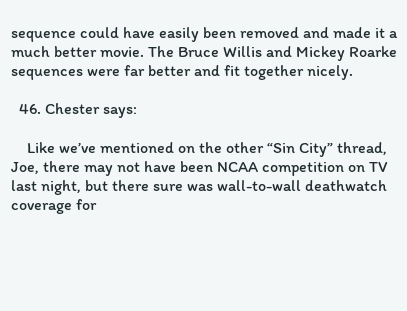sequence could have easily been removed and made it a much better movie. The Bruce Willis and Mickey Roarke sequences were far better and fit together nicely.

  46. Chester says:

    Like we’ve mentioned on the other “Sin City” thread, Joe, there may not have been NCAA competition on TV last night, but there sure was wall-to-wall deathwatch coverage for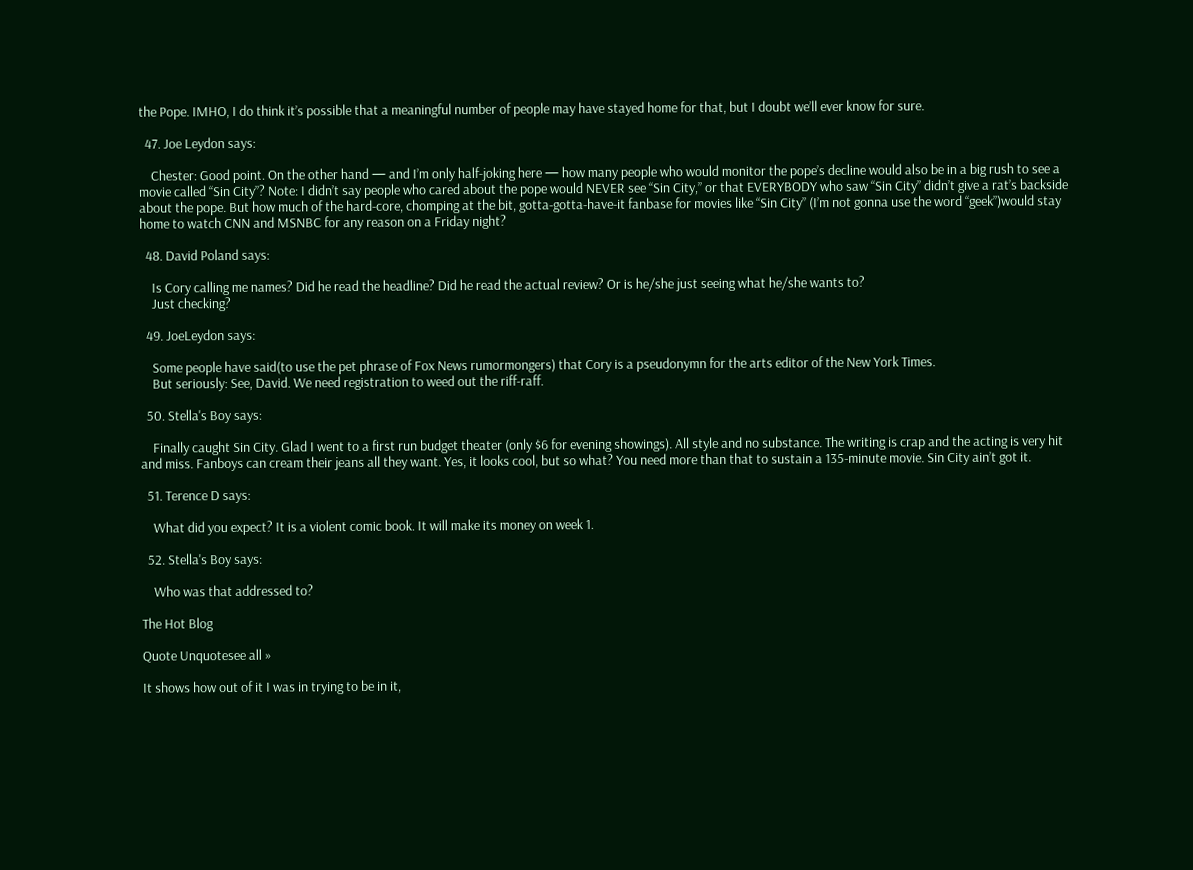the Pope. IMHO, I do think it’s possible that a meaningful number of people may have stayed home for that, but I doubt we’ll ever know for sure.

  47. Joe Leydon says:

    Chester: Good point. On the other hand — and I’m only half-joking here — how many people who would monitor the pope’s decline would also be in a big rush to see a movie called “Sin City”? Note: I didn’t say people who cared about the pope would NEVER see “Sin City,” or that EVERYBODY who saw “Sin City” didn’t give a rat’s backside about the pope. But how much of the hard-core, chomping at the bit, gotta-gotta-have-it fanbase for movies like “Sin City” (I’m not gonna use the word “geek”)would stay home to watch CNN and MSNBC for any reason on a Friday night?

  48. David Poland says:

    Is Cory calling me names? Did he read the headline? Did he read the actual review? Or is he/she just seeing what he/she wants to?
    Just checking?

  49. JoeLeydon says:

    Some people have said(to use the pet phrase of Fox News rumormongers) that Cory is a pseudonymn for the arts editor of the New York Times.
    But seriously: See, David. We need registration to weed out the riff-raff.

  50. Stella's Boy says:

    Finally caught Sin City. Glad I went to a first run budget theater (only $6 for evening showings). All style and no substance. The writing is crap and the acting is very hit and miss. Fanboys can cream their jeans all they want. Yes, it looks cool, but so what? You need more than that to sustain a 135-minute movie. Sin City ain’t got it.

  51. Terence D says:

    What did you expect? It is a violent comic book. It will make its money on week 1.

  52. Stella's Boy says:

    Who was that addressed to?

The Hot Blog

Quote Unquotesee all »

It shows how out of it I was in trying to be in it,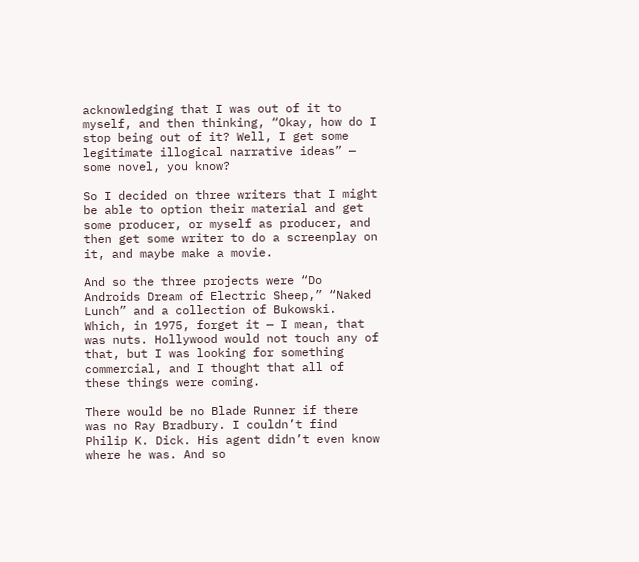acknowledging that I was out of it to myself, and then thinking, “Okay, how do I stop being out of it? Well, I get some legitimate illogical narrative ideas” — some novel, you know?

So I decided on three writers that I might be able to option their material and get some producer, or myself as producer, and then get some writer to do a screenplay on it, and maybe make a movie.

And so the three projects were “Do Androids Dream of Electric Sheep,” “Naked Lunch” and a collection of Bukowski. Which, in 1975, forget it — I mean, that was nuts. Hollywood would not touch any of that, but I was looking for something commercial, and I thought that all of these things were coming.

There would be no Blade Runner if there was no Ray Bradbury. I couldn’t find Philip K. Dick. His agent didn’t even know where he was. And so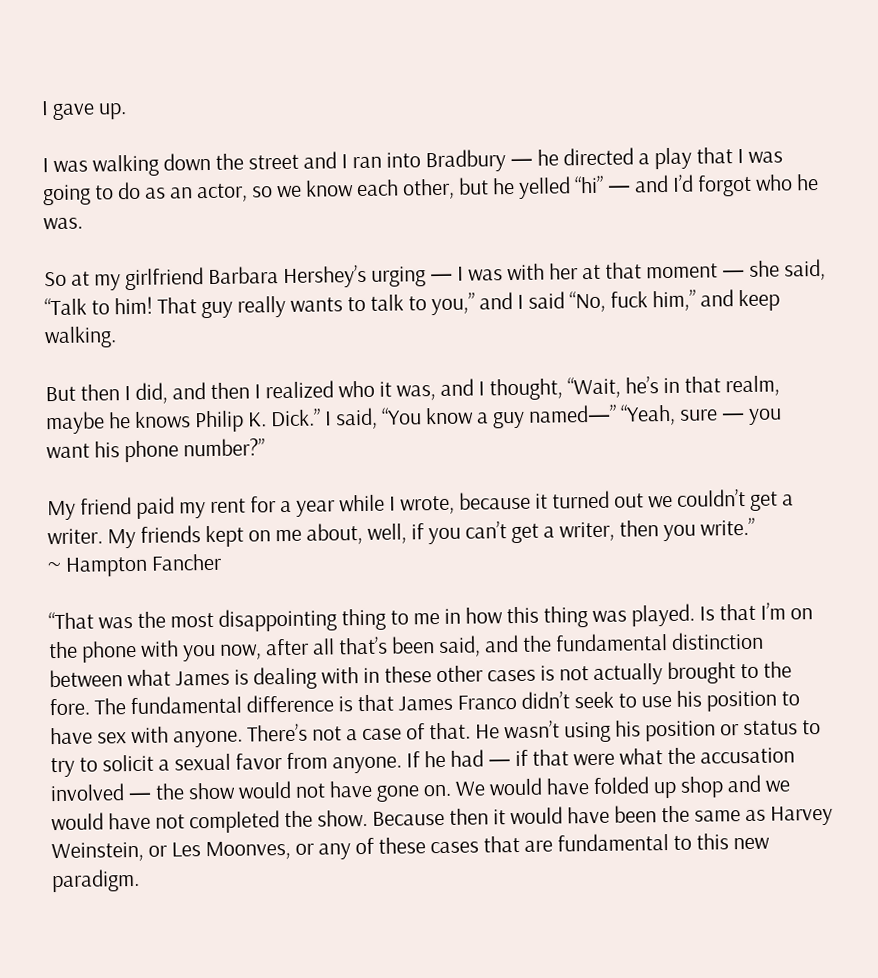I gave up.

I was walking down the street and I ran into Bradbury — he directed a play that I was going to do as an actor, so we know each other, but he yelled “hi” — and I’d forgot who he was.

So at my girlfriend Barbara Hershey’s urging — I was with her at that moment — she said, “Talk to him! That guy really wants to talk to you,” and I said “No, fuck him,” and keep walking.

But then I did, and then I realized who it was, and I thought, “Wait, he’s in that realm, maybe he knows Philip K. Dick.” I said, “You know a guy named—” “Yeah, sure — you want his phone number?”

My friend paid my rent for a year while I wrote, because it turned out we couldn’t get a writer. My friends kept on me about, well, if you can’t get a writer, then you write.”
~ Hampton Fancher

“That was the most disappointing thing to me in how this thing was played. Is that I’m on the phone with you now, after all that’s been said, and the fundamental distinction between what James is dealing with in these other cases is not actually brought to the fore. The fundamental difference is that James Franco didn’t seek to use his position to have sex with anyone. There’s not a case of that. He wasn’t using his position or status to try to solicit a sexual favor from anyone. If he had — if that were what the accusation involved — the show would not have gone on. We would have folded up shop and we would have not completed the show. Because then it would have been the same as Harvey Weinstein, or Les Moonves, or any of these cases that are fundamental to this new paradigm.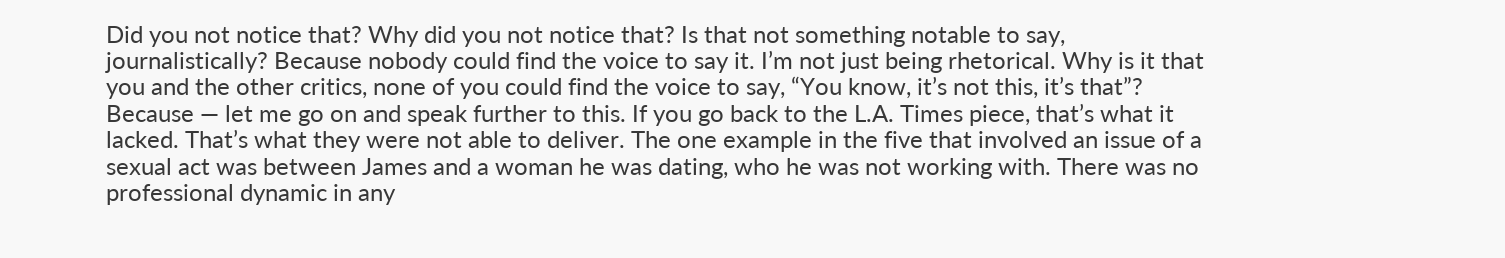Did you not notice that? Why did you not notice that? Is that not something notable to say, journalistically? Because nobody could find the voice to say it. I’m not just being rhetorical. Why is it that you and the other critics, none of you could find the voice to say, “You know, it’s not this, it’s that”? Because — let me go on and speak further to this. If you go back to the L.A. Times piece, that’s what it lacked. That’s what they were not able to deliver. The one example in the five that involved an issue of a sexual act was between James and a woman he was dating, who he was not working with. There was no professional dynamic in any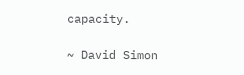capacity.

~ David Simon